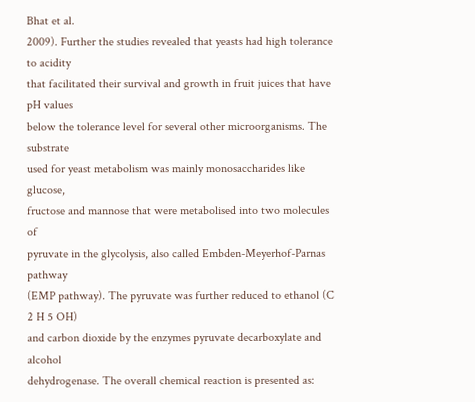Bhat et al.
2009). Further the studies revealed that yeasts had high tolerance to acidity
that facilitated their survival and growth in fruit juices that have pH values
below the tolerance level for several other microorganisms. The substrate
used for yeast metabolism was mainly monosaccharides like glucose,
fructose and mannose that were metabolised into two molecules of
pyruvate in the glycolysis, also called Embden-Meyerhof-Parnas pathway
(EMP pathway). The pyruvate was further reduced to ethanol (C 2 H 5 OH)
and carbon dioxide by the enzymes pyruvate decarboxylate and alcohol
dehydrogenase. The overall chemical reaction is presented as: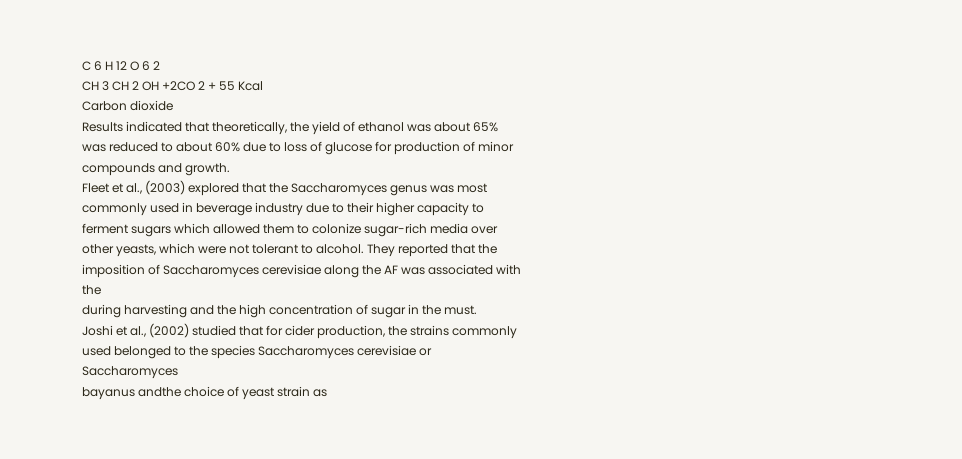C 6 H 12 O 6 2
CH 3 CH 2 OH +2CO 2 + 55 Kcal
Carbon dioxide
Results indicated that theoretically, the yield of ethanol was about 65%
was reduced to about 60% due to loss of glucose for production of minor
compounds and growth.
Fleet et al., (2003) explored that the Saccharomyces genus was most
commonly used in beverage industry due to their higher capacity to
ferment sugars which allowed them to colonize sugar-rich media over
other yeasts, which were not tolerant to alcohol. They reported that the
imposition of Saccharomyces cerevisiae along the AF was associated with the
during harvesting and the high concentration of sugar in the must.
Joshi et al., (2002) studied that for cider production, the strains commonly
used belonged to the species Saccharomyces cerevisiae or Saccharomyces
bayanus andthe choice of yeast strain as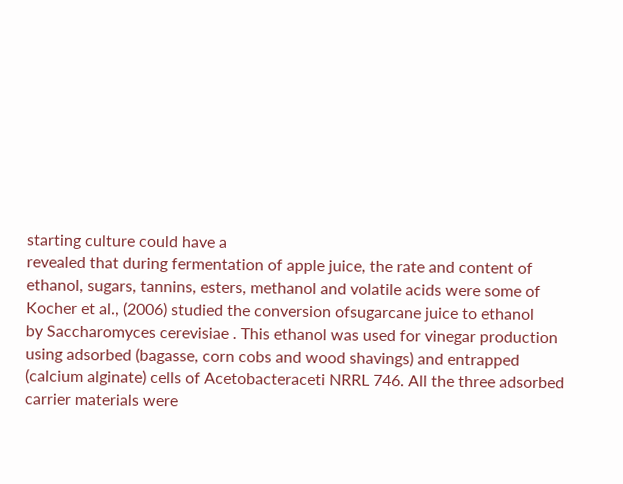starting culture could have a
revealed that during fermentation of apple juice, the rate and content of
ethanol, sugars, tannins, esters, methanol and volatile acids were some of
Kocher et al., (2006) studied the conversion ofsugarcane juice to ethanol
by Saccharomyces cerevisiae . This ethanol was used for vinegar production
using adsorbed (bagasse, corn cobs and wood shavings) and entrapped
(calcium alginate) cells of Acetobacteraceti NRRL 746. All the three adsorbed
carrier materials were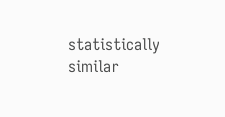statistically similar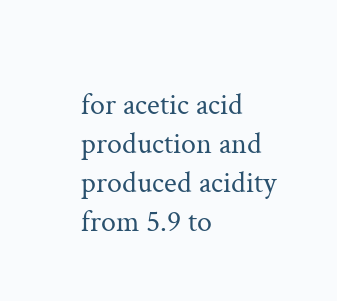for acetic acid production and
produced acidity from 5.9 to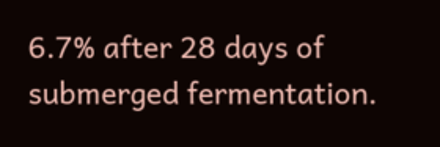6.7% after 28 days of submerged fermentation.